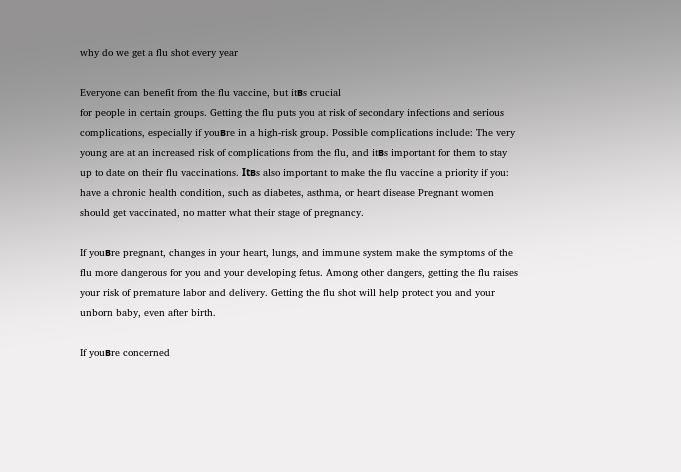why do we get a flu shot every year

Everyone can benefit from the flu vaccine, but itвs crucial
for people in certain groups. Getting the flu puts you at risk of secondary infections and serious complications, especially if youвre in a high-risk group. Possible complications include: The very young are at an increased risk of complications from the flu, and itвs important for them to stay up to date on their flu vaccinations. Itвs also important to make the flu vaccine a priority if you: have a chronic health condition, such as diabetes, asthma, or heart disease Pregnant women should get vaccinated, no matter what their stage of pregnancy.

If youвre pregnant, changes in your heart, lungs, and immune system make the symptoms of the flu more dangerous for you and your developing fetus. Among other dangers, getting the flu raises your risk of premature labor and delivery. Getting the flu shot will help protect you and your unborn baby, even after birth.

If youвre concerned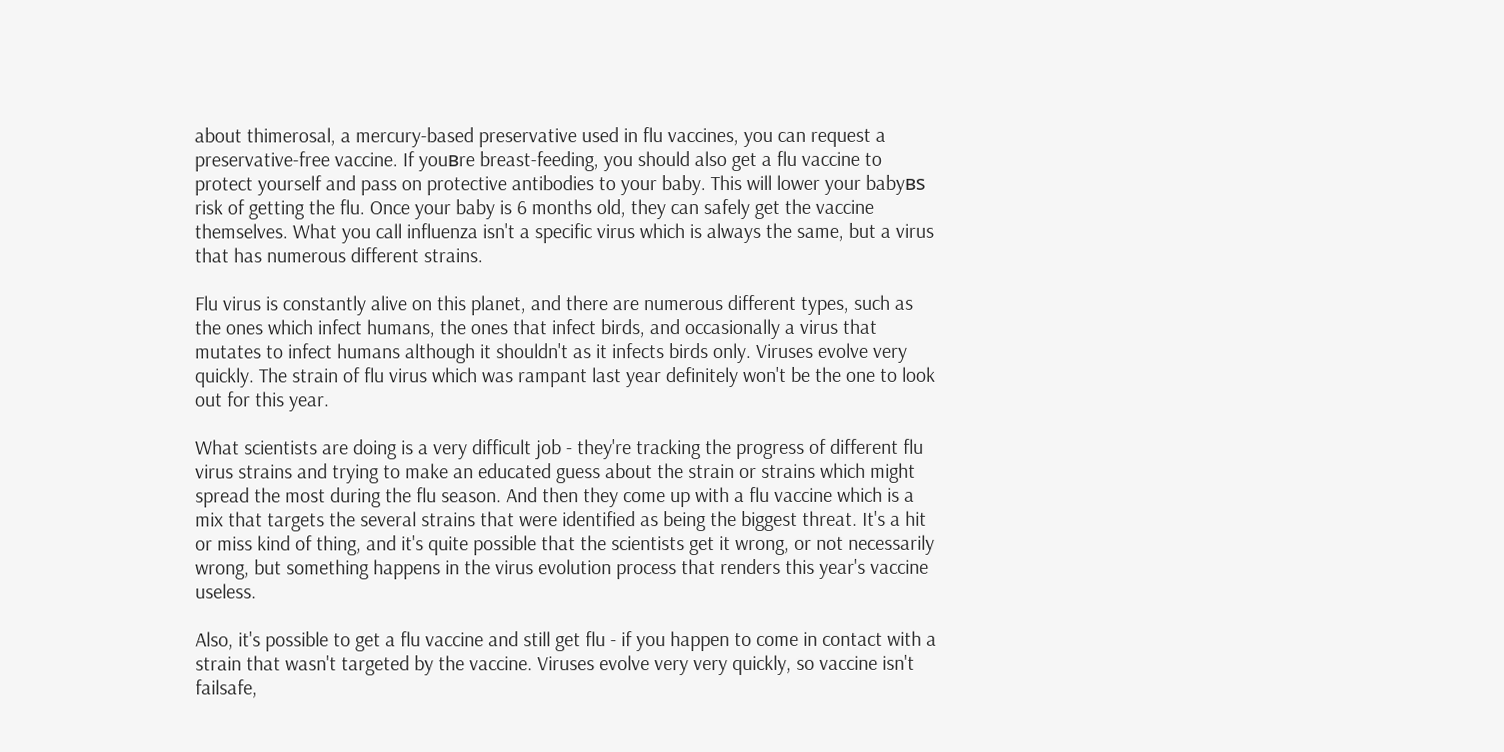about thimerosal, a mercury-based preservative used in flu vaccines, you can request a preservative-free vaccine. If youвre breast-feeding, you should also get a flu vaccine to protect yourself and pass on protective antibodies to your baby. This will lower your babyвs risk of getting the flu. Once your baby is 6 months old, they can safely get the vaccine themselves. What you call influenza isn't a specific virus which is always the same, but a virus that has numerous different strains.

Flu virus is constantly alive on this planet, and there are numerous different types, such as the ones which infect humans, the ones that infect birds, and occasionally a virus that mutates to infect humans although it shouldn't as it infects birds only. Viruses evolve very quickly. The strain of flu virus which was rampant last year definitely won't be the one to look out for this year.

What scientists are doing is a very difficult job - they're tracking the progress of different flu virus strains and trying to make an educated guess about the strain or strains which might spread the most during the flu season. And then they come up with a flu vaccine which is a mix that targets the several strains that were identified as being the biggest threat. It's a hit or miss kind of thing, and it's quite possible that the scientists get it wrong, or not necessarily wrong, but something happens in the virus evolution process that renders this year's vaccine useless.

Also, it's possible to get a flu vaccine and still get flu - if you happen to come in contact with a strain that wasn't targeted by the vaccine. Viruses evolve very very quickly, so vaccine isn't failsafe,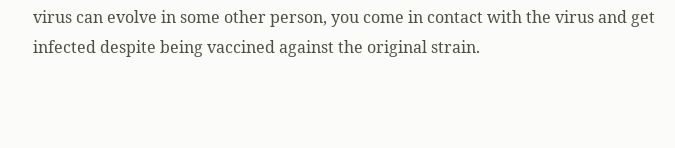virus can evolve in some other person, you come in contact with the virus and get infected despite being vaccined against the original strain.